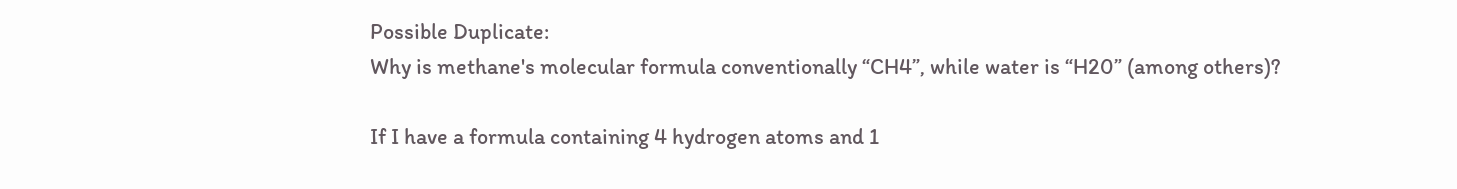Possible Duplicate:
Why is methane's molecular formula conventionally “CH4”, while water is “H20” (among others)?

If I have a formula containing 4 hydrogen atoms and 1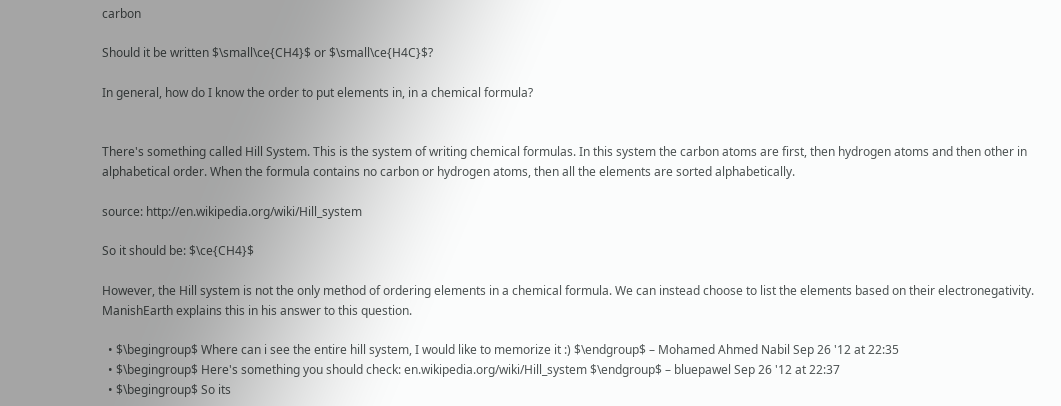carbon

Should it be written $\small\ce{CH4}$ or $\small\ce{H4C}$?

In general, how do I know the order to put elements in, in a chemical formula?


There's something called Hill System. This is the system of writing chemical formulas. In this system the carbon atoms are first, then hydrogen atoms and then other in alphabetical order. When the formula contains no carbon or hydrogen atoms, then all the elements are sorted alphabetically.

source: http://en.wikipedia.org/wiki/Hill_system

So it should be: $\ce{CH4}$

However, the Hill system is not the only method of ordering elements in a chemical formula. We can instead choose to list the elements based on their electronegativity. ManishEarth explains this in his answer to this question.

  • $\begingroup$ Where can i see the entire hill system, I would like to memorize it :) $\endgroup$ – Mohamed Ahmed Nabil Sep 26 '12 at 22:35
  • $\begingroup$ Here's something you should check: en.wikipedia.org/wiki/Hill_system $\endgroup$ – bluepawel Sep 26 '12 at 22:37
  • $\begingroup$ So its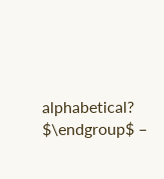alphabetical? $\endgroup$ –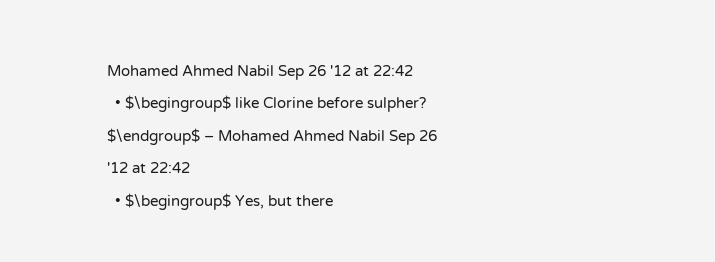Mohamed Ahmed Nabil Sep 26 '12 at 22:42
  • $\begingroup$ like Clorine before sulpher? $\endgroup$ – Mohamed Ahmed Nabil Sep 26 '12 at 22:42
  • $\begingroup$ Yes, but there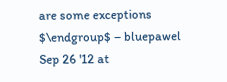are some exceptions $\endgroup$ – bluepawel Sep 26 '12 at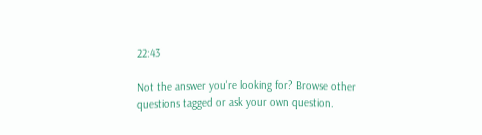22:43

Not the answer you're looking for? Browse other questions tagged or ask your own question.